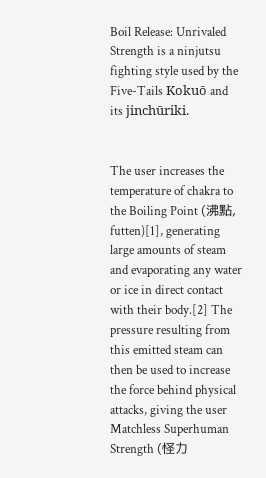Boil Release: Unrivaled Strength is a ninjutsu fighting style used by the Five-Tails Kokuō and its jinchūriki.


The user increases the temperature of chakra to the Boiling Point (沸點, futten)[1], generating large amounts of steam and evaporating any water or ice in direct contact with their body.[2] The pressure resulting from this emitted steam can then be used to increase the force behind physical attacks, giving the user Matchless Superhuman Strength (怪力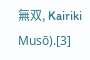無双, Kairiki Musō).[3]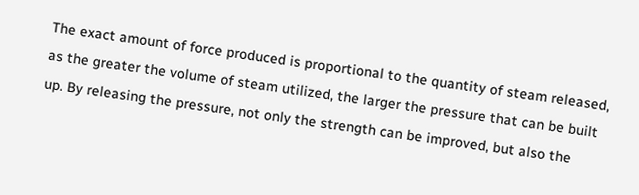The exact amount of force produced is proportional to the quantity of steam released, as the greater the volume of steam utilized, the larger the pressure that can be built up. By releasing the pressure, not only the strength can be improved, but also the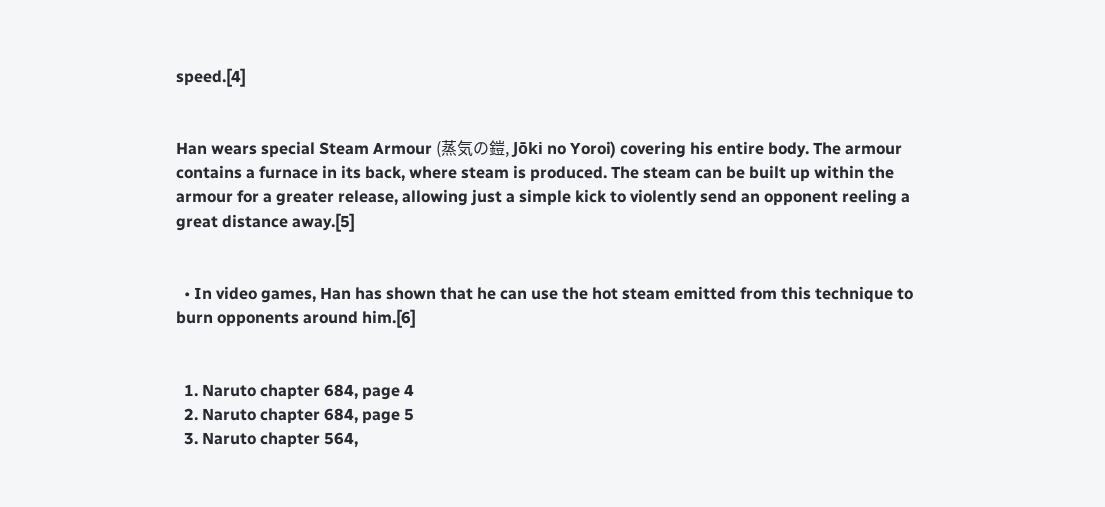speed.[4]


Han wears special Steam Armour (蒸気の鎧, Jōki no Yoroi) covering his entire body. The armour contains a furnace in its back, where steam is produced. The steam can be built up within the armour for a greater release, allowing just a simple kick to violently send an opponent reeling a great distance away.[5]


  • In video games, Han has shown that he can use the hot steam emitted from this technique to burn opponents around him.[6]


  1. Naruto chapter 684, page 4
  2. Naruto chapter 684, page 5
  3. Naruto chapter 564,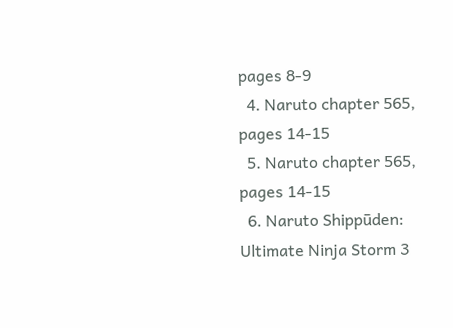pages 8-9
  4. Naruto chapter 565, pages 14-15
  5. Naruto chapter 565, pages 14-15
  6. Naruto Shippūden: Ultimate Ninja Storm 3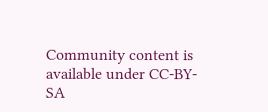Community content is available under CC-BY-SA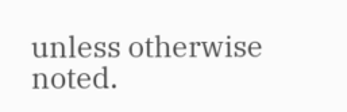unless otherwise noted.